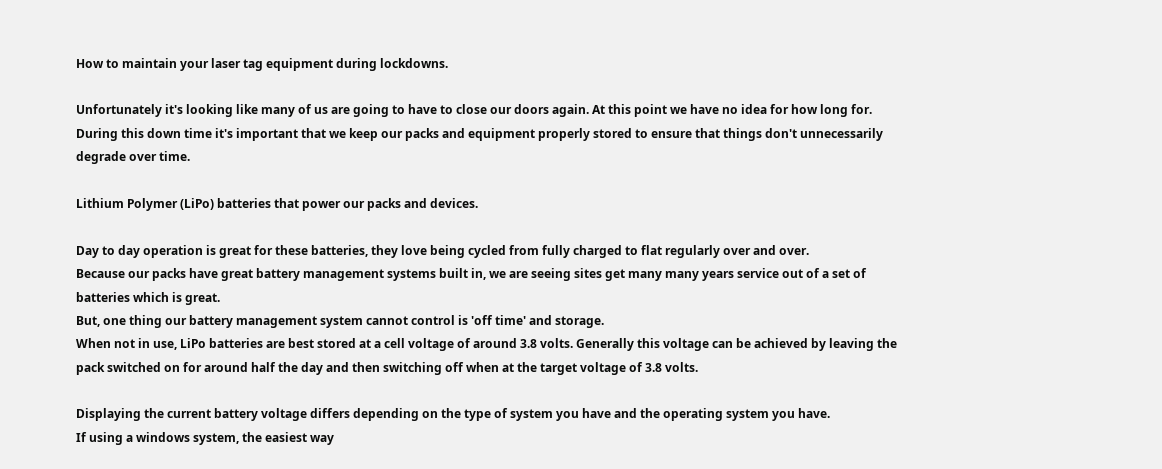How to maintain your laser tag equipment during lockdowns.

Unfortunately it's looking like many of us are going to have to close our doors again. At this point we have no idea for how long for. During this down time it's important that we keep our packs and equipment properly stored to ensure that things don't unnecessarily degrade over time.

Lithium Polymer (LiPo) batteries that power our packs and devices.

Day to day operation is great for these batteries, they love being cycled from fully charged to flat regularly over and over.
Because our packs have great battery management systems built in, we are seeing sites get many many years service out of a set of batteries which is great.
But, one thing our battery management system cannot control is 'off time' and storage.
When not in use, LiPo batteries are best stored at a cell voltage of around 3.8 volts. Generally this voltage can be achieved by leaving the pack switched on for around half the day and then switching off when at the target voltage of 3.8 volts.

Displaying the current battery voltage differs depending on the type of system you have and the operating system you have.
If using a windows system, the easiest way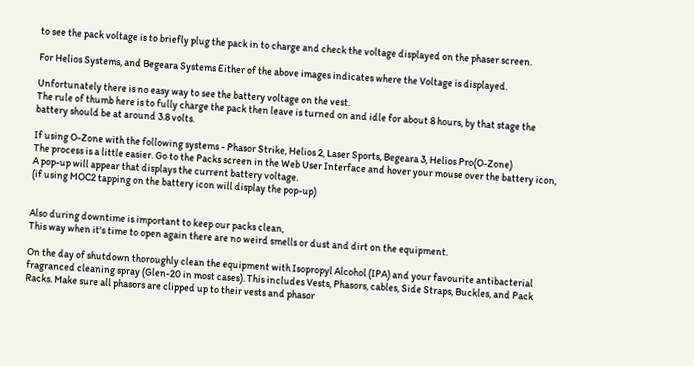to see the pack voltage is to briefly plug the pack in to charge and check the voltage displayed on the phaser screen.

For Helios Systems, and Begeara Systems Either of the above images indicates where the Voltage is displayed.

Unfortunately there is no easy way to see the battery voltage on the vest.
The rule of thumb here is to fully charge the pack then leave is turned on and idle for about 8 hours, by that stage the battery should be at around 3.8 volts.

If using O-Zone with the following systems - Phasor Strike, Helios 2, Laser Sports, Begeara 3, Helios Pro(O-Zone)
The process is a little easier. Go to the Packs screen in the Web User Interface and hover your mouse over the battery icon, A pop-up will appear that displays the current battery voltage.
(if using MOC2 tapping on the battery icon will display the pop-up)


Also during downtime is important to keep our packs clean,
This way when it's time to open again there are no weird smells or dust and dirt on the equipment.

On the day of shutdown thoroughly clean the equipment with Isopropyl Alcohol (IPA) and your favourite antibacterial fragranced cleaning spray (Glen-20 in most cases). This includes Vests, Phasors, cables, Side Straps, Buckles, and Pack Racks. Make sure all phasors are clipped up to their vests and phasor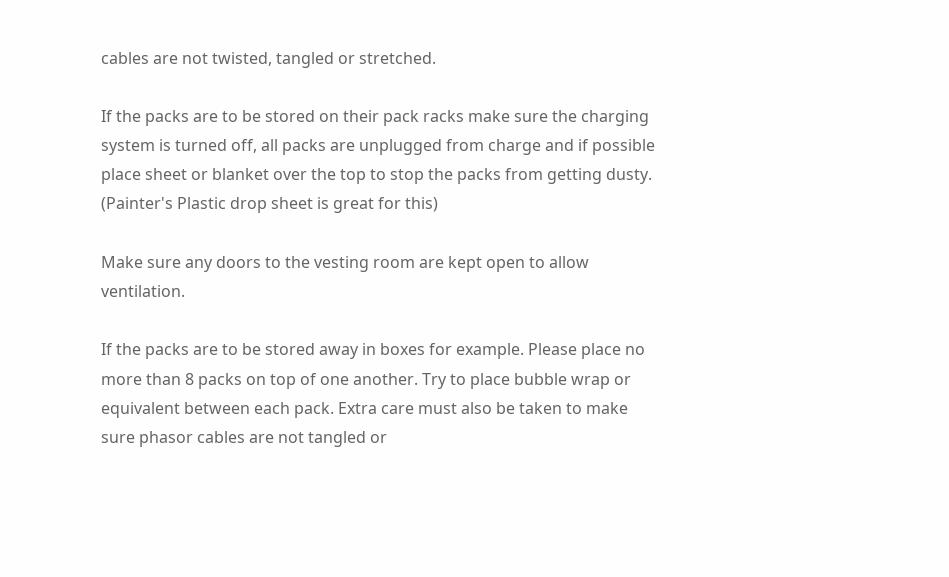cables are not twisted, tangled or stretched.

If the packs are to be stored on their pack racks make sure the charging system is turned off, all packs are unplugged from charge and if possible place sheet or blanket over the top to stop the packs from getting dusty. (Painter's Plastic drop sheet is great for this)

Make sure any doors to the vesting room are kept open to allow ventilation.

If the packs are to be stored away in boxes for example. Please place no more than 8 packs on top of one another. Try to place bubble wrap or equivalent between each pack. Extra care must also be taken to make sure phasor cables are not tangled or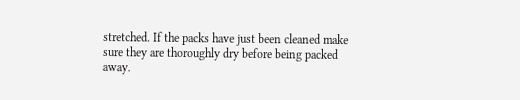stretched. If the packs have just been cleaned make sure they are thoroughly dry before being packed away.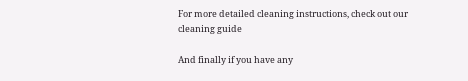For more detailed cleaning instructions, check out our cleaning guide

And finally if you have any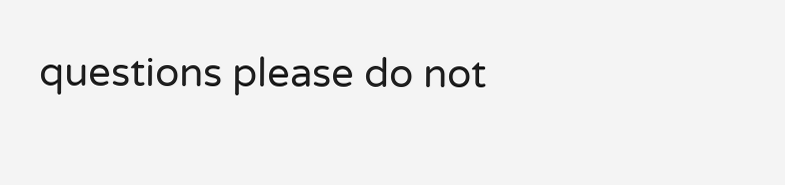questions please do not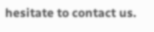hesitate to contact us.